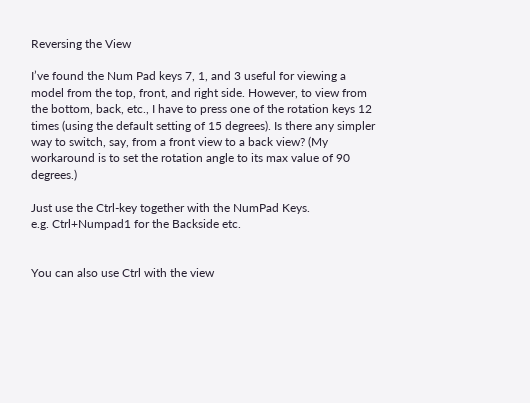Reversing the View

I’ve found the Num Pad keys 7, 1, and 3 useful for viewing a model from the top, front, and right side. However, to view from the bottom, back, etc., I have to press one of the rotation keys 12 times (using the default setting of 15 degrees). Is there any simpler way to switch, say, from a front view to a back view? (My workaround is to set the rotation angle to its max value of 90 degrees.)

Just use the Ctrl-key together with the NumPad Keys.
e.g. Ctrl+Numpad1 for the Backside etc.


You can also use Ctrl with the view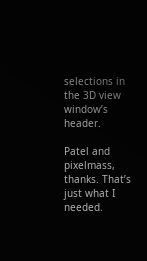selections in the 3D view window’s header.

Patel and pixelmass, thanks. That’s just what I needed.